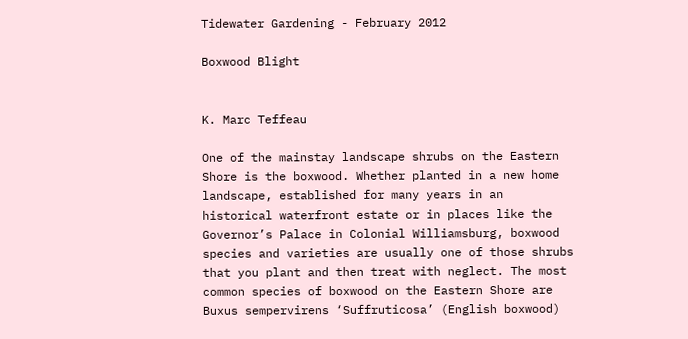Tidewater Gardening - February 2012

Boxwood Blight


K. Marc Teffeau

One of the mainstay landscape shrubs on the Eastern Shore is the boxwood. Whether planted in a new home landscape, established for many years in an historical waterfront estate or in places like the Governor’s Palace in Colonial Williamsburg, boxwood species and varieties are usually one of those shrubs that you plant and then treat with neglect. The most common species of boxwood on the Eastern Shore are Buxus sempervirens ‘Suffruticosa’ (English boxwood)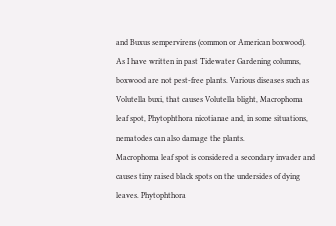and Buxus sempervirens (common or American boxwood).
As I have written in past Tidewater Gardening columns, boxwood are not pest-free plants. Various diseases such as Volutella buxi, that causes Volutella blight, Macrophoma leaf spot, Phytophthora nicotianae and, in some situations, nematodes can also damage the plants.
Macrophoma leaf spot is considered a secondary invader and causes tiny raised black spots on the undersides of dying leaves. Phytophthora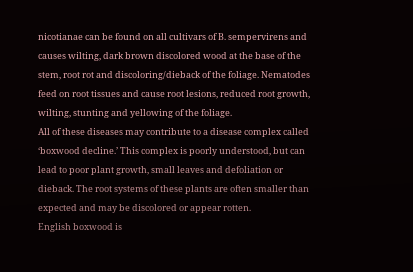nicotianae can be found on all cultivars of B. sempervirens and causes wilting, dark brown discolored wood at the base of the stem, root rot and discoloring/dieback of the foliage. Nematodes feed on root tissues and cause root lesions, reduced root growth, wilting, stunting and yellowing of the foliage.
All of these diseases may contribute to a disease complex called ‘boxwood decline.’ This complex is poorly understood, but can lead to poor plant growth, small leaves and defoliation or dieback. The root systems of these plants are often smaller than expected and may be discolored or appear rotten.
English boxwood is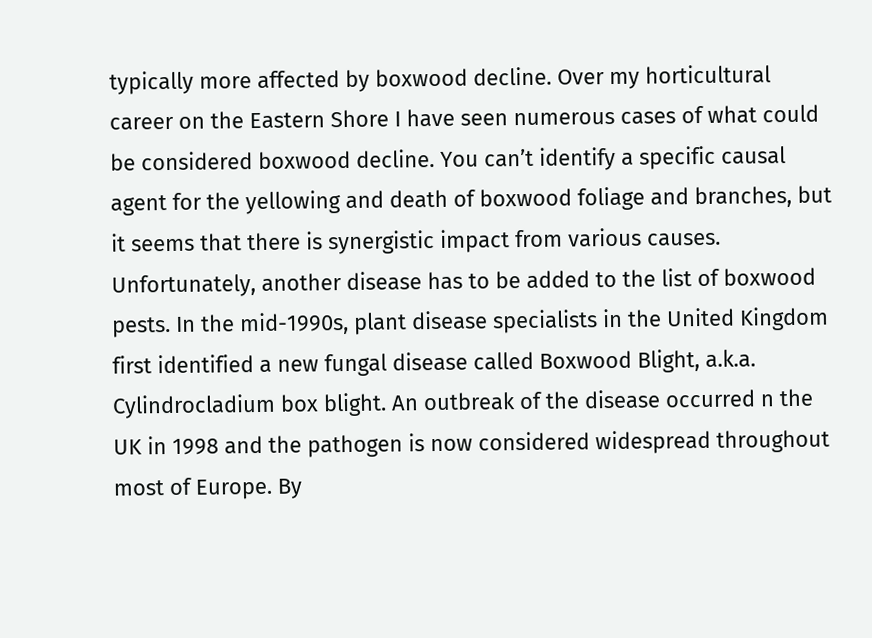typically more affected by boxwood decline. Over my horticultural career on the Eastern Shore I have seen numerous cases of what could be considered boxwood decline. You can’t identify a specific causal agent for the yellowing and death of boxwood foliage and branches, but it seems that there is synergistic impact from various causes.
Unfortunately, another disease has to be added to the list of boxwood pests. In the mid-1990s, plant disease specialists in the United Kingdom first identified a new fungal disease called Boxwood Blight, a.k.a. Cylindrocladium box blight. An outbreak of the disease occurred n the UK in 1998 and the pathogen is now considered widespread throughout most of Europe. By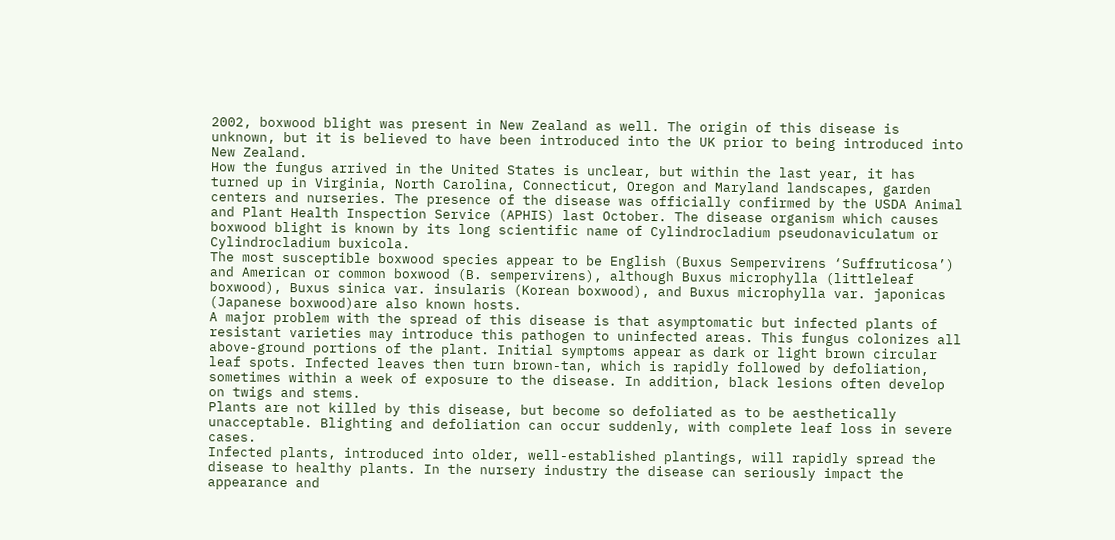2002, boxwood blight was present in New Zealand as well. The origin of this disease is unknown, but it is believed to have been introduced into the UK prior to being introduced into New Zealand.
How the fungus arrived in the United States is unclear, but within the last year, it has turned up in Virginia, North Carolina, Connecticut, Oregon and Maryland landscapes, garden centers and nurseries. The presence of the disease was officially confirmed by the USDA Animal and Plant Health Inspection Service (APHIS) last October. The disease organism which causes boxwood blight is known by its long scientific name of Cylindrocladium pseudonaviculatum or Cylindrocladium buxicola.
The most susceptible boxwood species appear to be English (Buxus Sempervirens ‘Suffruticosa’) and American or common boxwood (B. sempervirens), although Buxus microphylla (littleleaf boxwood), Buxus sinica var. insularis (Korean boxwood), and Buxus microphylla var. japonicas (Japanese boxwood)are also known hosts.
A major problem with the spread of this disease is that asymptomatic but infected plants of resistant varieties may introduce this pathogen to uninfected areas. This fungus colonizes all above-ground portions of the plant. Initial symptoms appear as dark or light brown circular leaf spots. Infected leaves then turn brown-tan, which is rapidly followed by defoliation, sometimes within a week of exposure to the disease. In addition, black lesions often develop on twigs and stems.
Plants are not killed by this disease, but become so defoliated as to be aesthetically unacceptable. Blighting and defoliation can occur suddenly, with complete leaf loss in severe cases.
Infected plants, introduced into older, well-established plantings, will rapidly spread the disease to healthy plants. In the nursery industry the disease can seriously impact the appearance and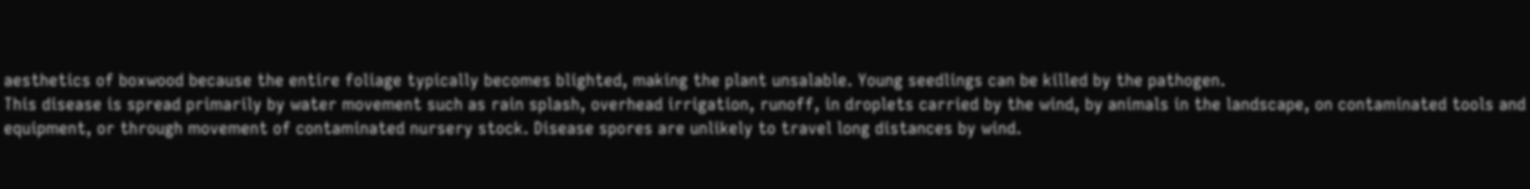aesthetics of boxwood because the entire foliage typically becomes blighted, making the plant unsalable. Young seedlings can be killed by the pathogen.
This disease is spread primarily by water movement such as rain splash, overhead irrigation, runoff, in droplets carried by the wind, by animals in the landscape, on contaminated tools and equipment, or through movement of contaminated nursery stock. Disease spores are unlikely to travel long distances by wind.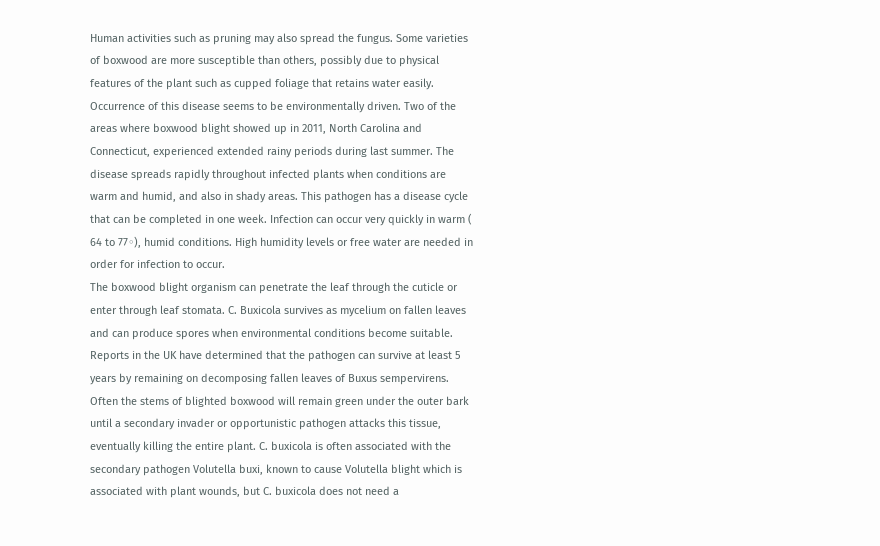Human activities such as pruning may also spread the fungus. Some varieties of boxwood are more susceptible than others, possibly due to physical features of the plant such as cupped foliage that retains water easily.
Occurrence of this disease seems to be environmentally driven. Two of the areas where boxwood blight showed up in 2011, North Carolina and Connecticut, experienced extended rainy periods during last summer. The disease spreads rapidly throughout infected plants when conditions are warm and humid, and also in shady areas. This pathogen has a disease cycle that can be completed in one week. Infection can occur very quickly in warm ( 64 to 77◦), humid conditions. High humidity levels or free water are needed in order for infection to occur.
The boxwood blight organism can penetrate the leaf through the cuticle or enter through leaf stomata. C. Buxicola survives as mycelium on fallen leaves and can produce spores when environmental conditions become suitable. Reports in the UK have determined that the pathogen can survive at least 5 years by remaining on decomposing fallen leaves of Buxus sempervirens.
Often the stems of blighted boxwood will remain green under the outer bark until a secondary invader or opportunistic pathogen attacks this tissue, eventually killing the entire plant. C. buxicola is often associated with the secondary pathogen Volutella buxi, known to cause Volutella blight which is associated with plant wounds, but C. buxicola does not need a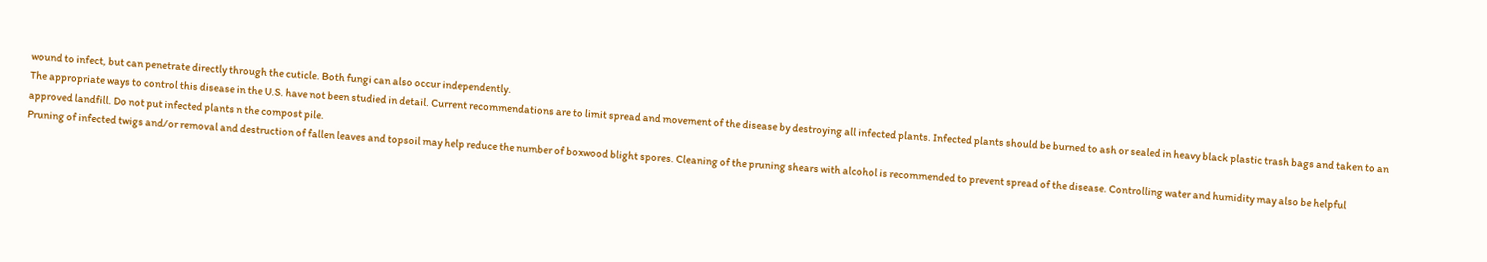wound to infect, but can penetrate directly through the cuticle. Both fungi can also occur independently.
The appropriate ways to control this disease in the U.S. have not been studied in detail. Current recommendations are to limit spread and movement of the disease by destroying all infected plants. Infected plants should be burned to ash or sealed in heavy black plastic trash bags and taken to an approved landfill. Do not put infected plants n the compost pile.
Pruning of infected twigs and/or removal and destruction of fallen leaves and topsoil may help reduce the number of boxwood blight spores. Cleaning of the pruning shears with alcohol is recommended to prevent spread of the disease. Controlling water and humidity may also be helpful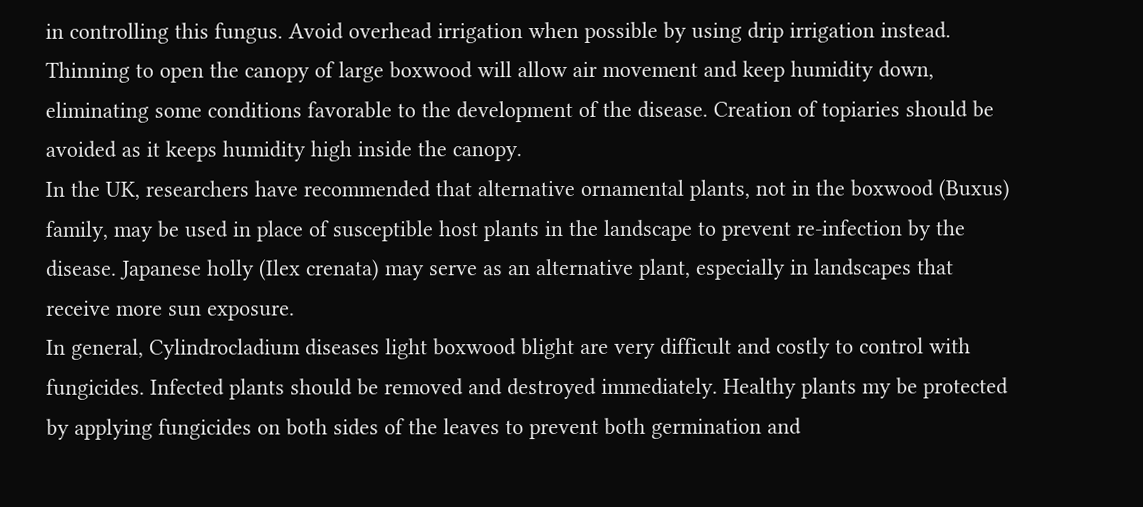in controlling this fungus. Avoid overhead irrigation when possible by using drip irrigation instead. Thinning to open the canopy of large boxwood will allow air movement and keep humidity down, eliminating some conditions favorable to the development of the disease. Creation of topiaries should be avoided as it keeps humidity high inside the canopy.
In the UK, researchers have recommended that alternative ornamental plants, not in the boxwood (Buxus) family, may be used in place of susceptible host plants in the landscape to prevent re-infection by the disease. Japanese holly (Ilex crenata) may serve as an alternative plant, especially in landscapes that receive more sun exposure.
In general, Cylindrocladium diseases light boxwood blight are very difficult and costly to control with fungicides. Infected plants should be removed and destroyed immediately. Healthy plants my be protected by applying fungicides on both sides of the leaves to prevent both germination and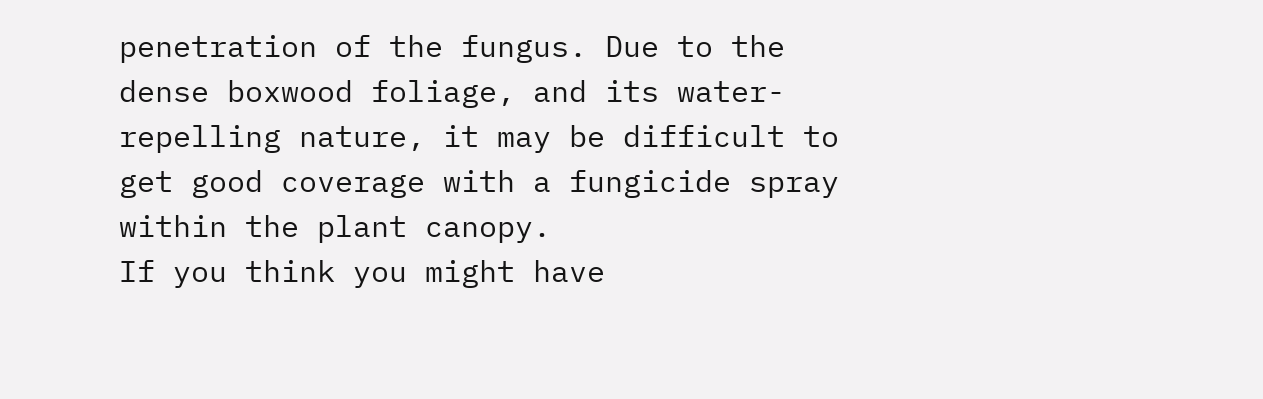penetration of the fungus. Due to the dense boxwood foliage, and its water-repelling nature, it may be difficult to get good coverage with a fungicide spray within the plant canopy.
If you think you might have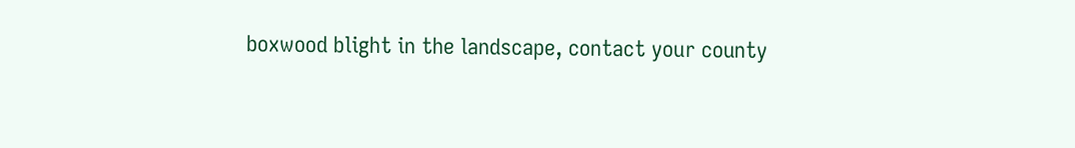boxwood blight in the landscape, contact your county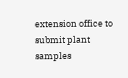extension office to submit plant samples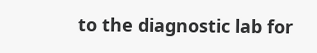to the diagnostic lab for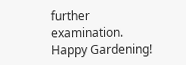further examination.
Happy Gardening!